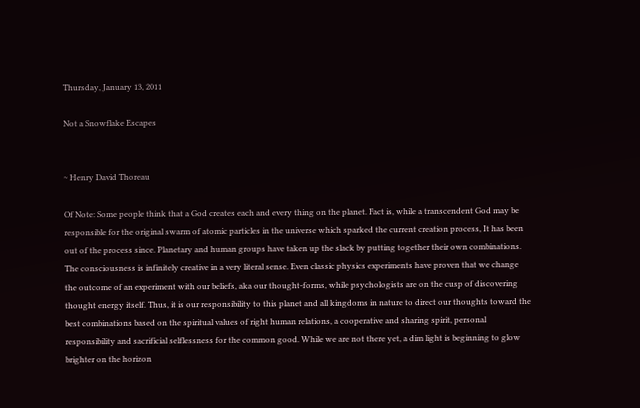Thursday, January 13, 2011

Not a Snowflake Escapes


~ Henry David Thoreau

Of Note: Some people think that a God creates each and every thing on the planet. Fact is, while a transcendent God may be responsible for the original swarm of atomic particles in the universe which sparked the current creation process, It has been out of the process since. Planetary and human groups have taken up the slack by putting together their own combinations. The consciousness is infinitely creative in a very literal sense. Even classic physics experiments have proven that we change the outcome of an experiment with our beliefs, aka our thought-forms, while psychologists are on the cusp of discovering thought energy itself. Thus, it is our responsibility to this planet and all kingdoms in nature to direct our thoughts toward the best combinations based on the spiritual values of right human relations, a cooperative and sharing spirit, personal responsibility and sacrificial selflessness for the common good. While we are not there yet, a dim light is beginning to glow brighter on the horizon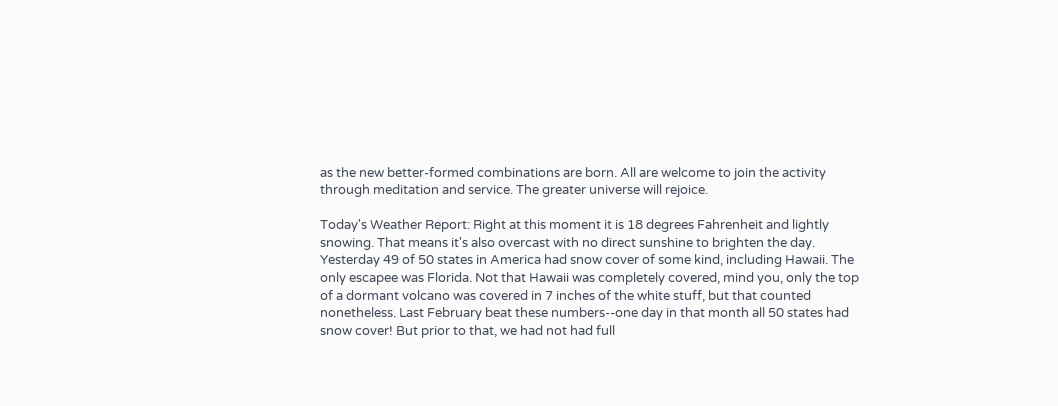as the new better-formed combinations are born. All are welcome to join the activity through meditation and service. The greater universe will rejoice.

Today's Weather Report: Right at this moment it is 18 degrees Fahrenheit and lightly snowing. That means it's also overcast with no direct sunshine to brighten the day. Yesterday 49 of 50 states in America had snow cover of some kind, including Hawaii. The only escapee was Florida. Not that Hawaii was completely covered, mind you, only the top of a dormant volcano was covered in 7 inches of the white stuff, but that counted nonetheless. Last February beat these numbers--one day in that month all 50 states had snow cover! But prior to that, we had not had full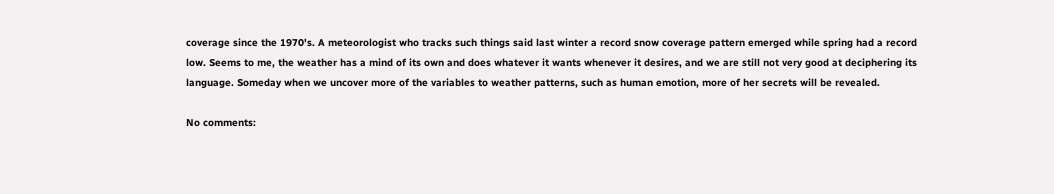coverage since the 1970's. A meteorologist who tracks such things said last winter a record snow coverage pattern emerged while spring had a record low. Seems to me, the weather has a mind of its own and does whatever it wants whenever it desires, and we are still not very good at deciphering its language. Someday when we uncover more of the variables to weather patterns, such as human emotion, more of her secrets will be revealed.

No comments: